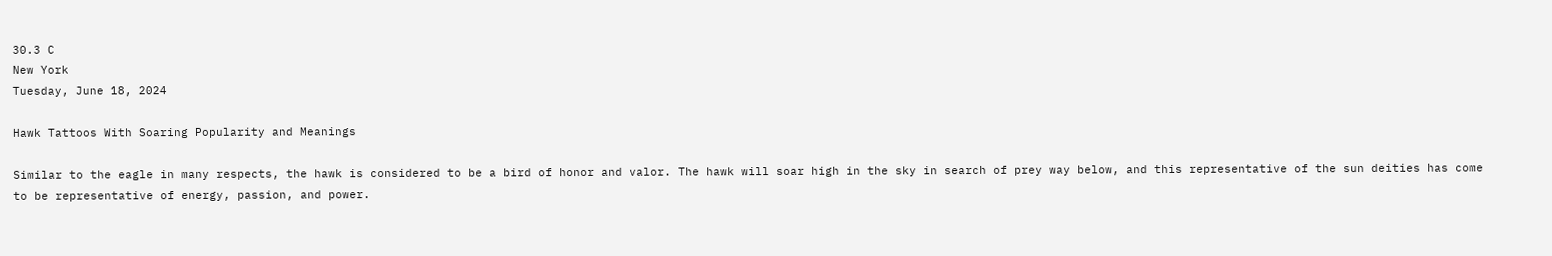30.3 C
New York
Tuesday, June 18, 2024

Hawk Tattoos With Soaring Popularity and Meanings

Similar to the eagle in many respects, the hawk is considered to be a bird of honor and valor. The hawk will soar high in the sky in search of prey way below, and this representative of the sun deities has come to be representative of energy, passion, and power.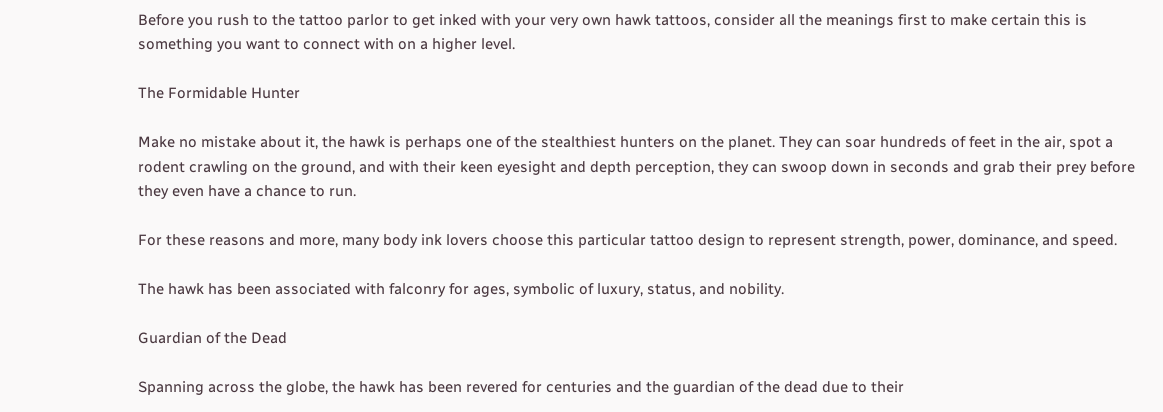Before you rush to the tattoo parlor to get inked with your very own hawk tattoos, consider all the meanings first to make certain this is something you want to connect with on a higher level.

The Formidable Hunter

Make no mistake about it, the hawk is perhaps one of the stealthiest hunters on the planet. They can soar hundreds of feet in the air, spot a rodent crawling on the ground, and with their keen eyesight and depth perception, they can swoop down in seconds and grab their prey before they even have a chance to run.

For these reasons and more, many body ink lovers choose this particular tattoo design to represent strength, power, dominance, and speed.

The hawk has been associated with falconry for ages, symbolic of luxury, status, and nobility.

Guardian of the Dead

Spanning across the globe, the hawk has been revered for centuries and the guardian of the dead due to their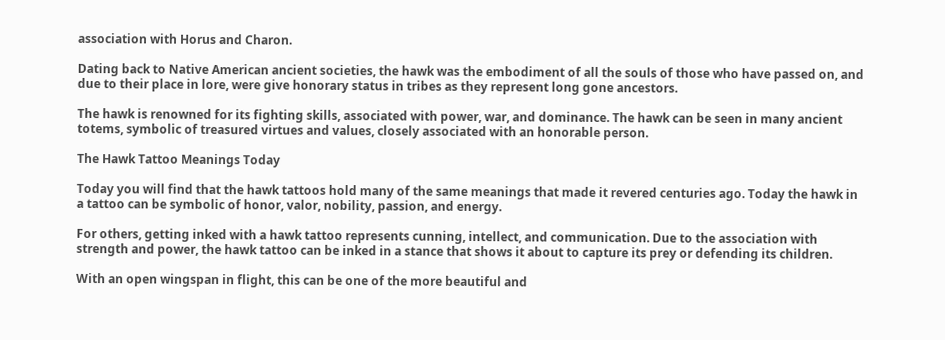association with Horus and Charon.

Dating back to Native American ancient societies, the hawk was the embodiment of all the souls of those who have passed on, and due to their place in lore, were give honorary status in tribes as they represent long gone ancestors.

The hawk is renowned for its fighting skills, associated with power, war, and dominance. The hawk can be seen in many ancient totems, symbolic of treasured virtues and values, closely associated with an honorable person.

The Hawk Tattoo Meanings Today

Today you will find that the hawk tattoos hold many of the same meanings that made it revered centuries ago. Today the hawk in a tattoo can be symbolic of honor, valor, nobility, passion, and energy.

For others, getting inked with a hawk tattoo represents cunning, intellect, and communication. Due to the association with strength and power, the hawk tattoo can be inked in a stance that shows it about to capture its prey or defending its children.

With an open wingspan in flight, this can be one of the more beautiful and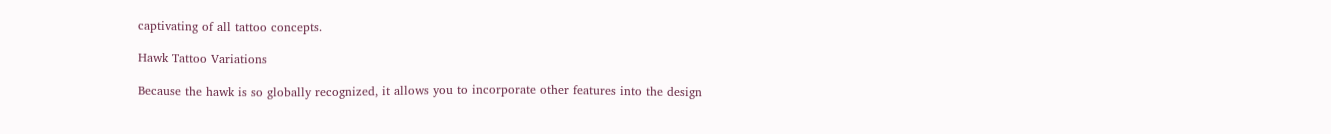captivating of all tattoo concepts.

Hawk Tattoo Variations

Because the hawk is so globally recognized, it allows you to incorporate other features into the design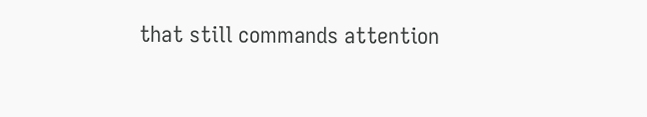that still commands attention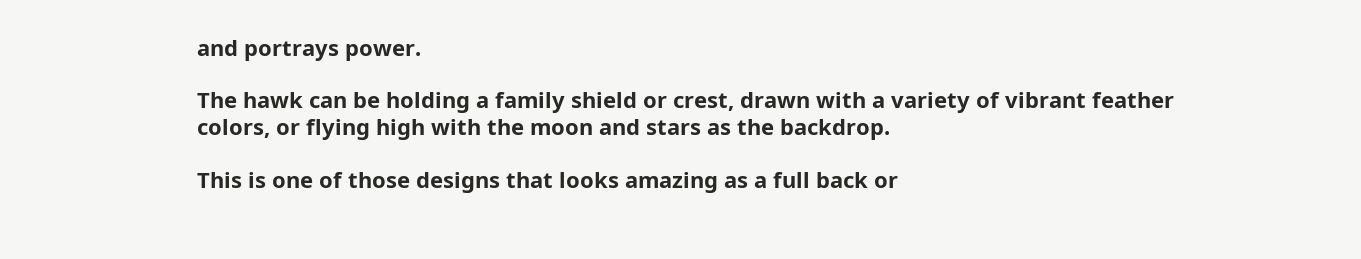and portrays power.

The hawk can be holding a family shield or crest, drawn with a variety of vibrant feather colors, or flying high with the moon and stars as the backdrop.

This is one of those designs that looks amazing as a full back or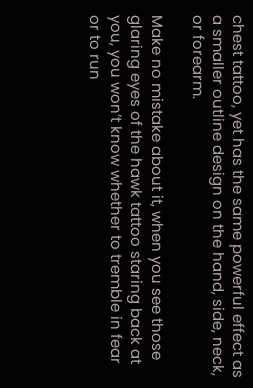chest tattoo, yet has the same powerful effect as a smaller outline design on the hand, side, neck, or forearm.

Make no mistake about it, when you see those glaring eyes of the hawk tattoo staring back at you, you won’t know whether to tremble in fear or to run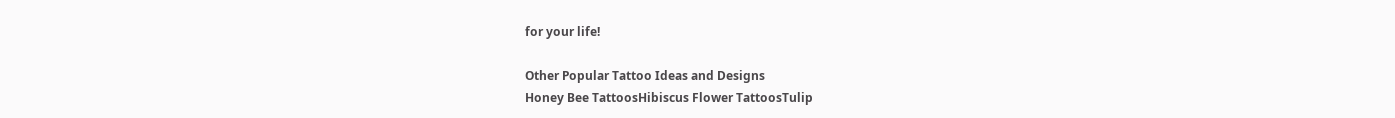for your life!

Other Popular Tattoo Ideas and Designs
Honey Bee TattoosHibiscus Flower TattoosTulip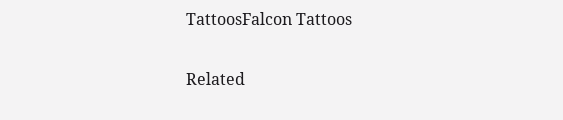TattoosFalcon Tattoos

Related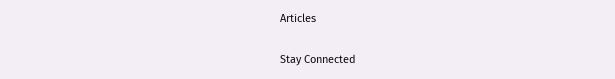Articles

Stay Connected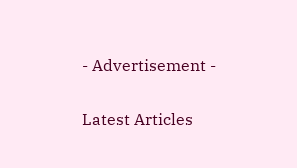- Advertisement -

Latest Articles